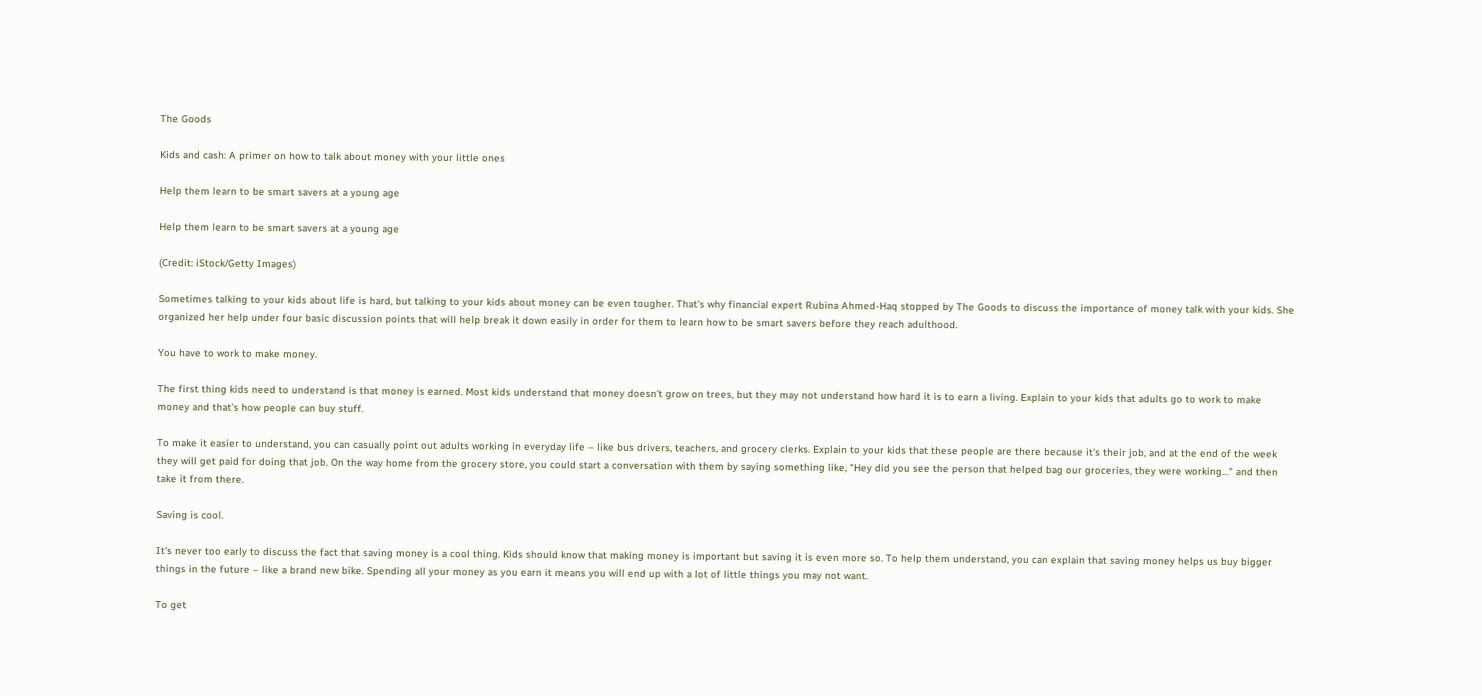The Goods

Kids and cash: A primer on how to talk about money with your little ones

Help them learn to be smart savers at a young age

Help them learn to be smart savers at a young age

(Credit: iStock/Getty Images)

Sometimes talking to your kids about life is hard, but talking to your kids about money can be even tougher. That's why financial expert Rubina Ahmed-Haq stopped by The Goods to discuss the importance of money talk with your kids. She organized her help under four basic discussion points that will help break it down easily in order for them to learn how to be smart savers before they reach adulthood.

You have to work to make money.

The first thing kids need to understand is that money is earned. Most kids understand that money doesn't grow on trees, but they may not understand how hard it is to earn a living. Explain to your kids that adults go to work to make money and that's how people can buy stuff.

To make it easier to understand, you can casually point out adults working in everyday life – like bus drivers, teachers, and grocery clerks. Explain to your kids that these people are there because it's their job, and at the end of the week they will get paid for doing that job. On the way home from the grocery store, you could start a conversation with them by saying something like, "Hey did you see the person that helped bag our groceries, they were working…" and then take it from there.

Saving is cool.

It's never too early to discuss the fact that saving money is a cool thing. Kids should know that making money is important but saving it is even more so. To help them understand, you can explain that saving money helps us buy bigger things in the future – like a brand new bike. Spending all your money as you earn it means you will end up with a lot of little things you may not want.

To get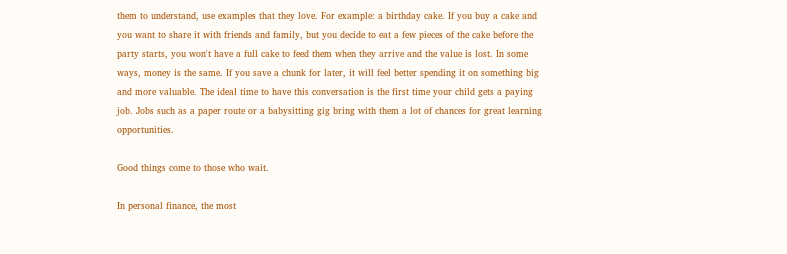them to understand, use examples that they love. For example: a birthday cake. If you buy a cake and you want to share it with friends and family, but you decide to eat a few pieces of the cake before the party starts, you won't have a full cake to feed them when they arrive and the value is lost. In some ways, money is the same. If you save a chunk for later, it will feel better spending it on something big and more valuable. The ideal time to have this conversation is the first time your child gets a paying job. Jobs such as a paper route or a babysitting gig bring with them a lot of chances for great learning opportunities.

Good things come to those who wait.

In personal finance, the most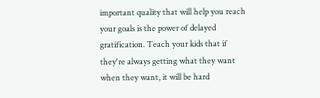important quality that will help you reach your goals is the power of delayed gratification. Teach your kids that if they're always getting what they want when they want, it will be hard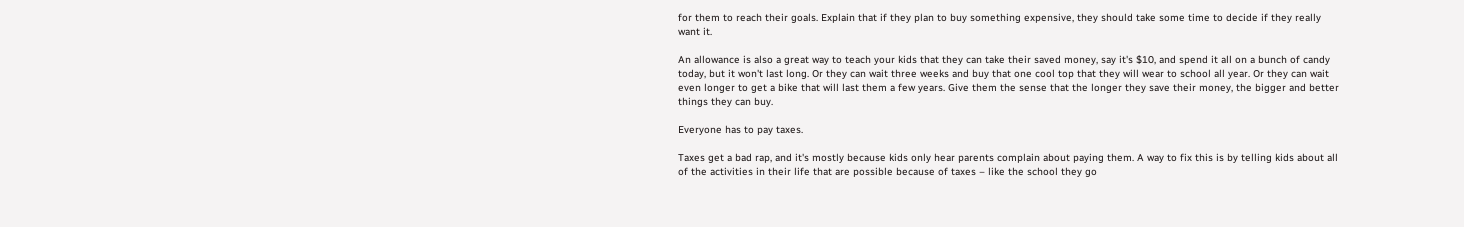for them to reach their goals. Explain that if they plan to buy something expensive, they should take some time to decide if they really want it.

An allowance is also a great way to teach your kids that they can take their saved money, say it's $10, and spend it all on a bunch of candy today, but it won't last long. Or they can wait three weeks and buy that one cool top that they will wear to school all year. Or they can wait even longer to get a bike that will last them a few years. Give them the sense that the longer they save their money, the bigger and better things they can buy.

Everyone has to pay taxes.

Taxes get a bad rap, and it's mostly because kids only hear parents complain about paying them. A way to fix this is by telling kids about all of the activities in their life that are possible because of taxes – like the school they go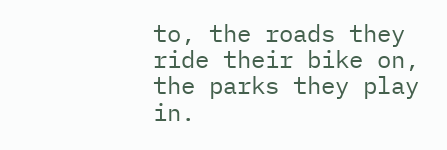to, the roads they ride their bike on, the parks they play in.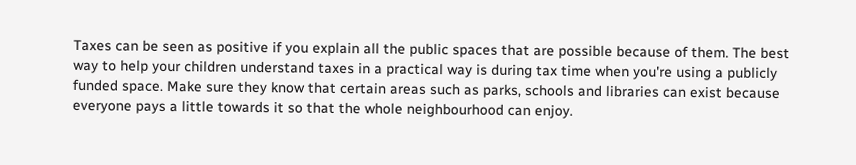Taxes can be seen as positive if you explain all the public spaces that are possible because of them. The best way to help your children understand taxes in a practical way is during tax time when you're using a publicly funded space. Make sure they know that certain areas such as parks, schools and libraries can exist because everyone pays a little towards it so that the whole neighbourhood can enjoy.